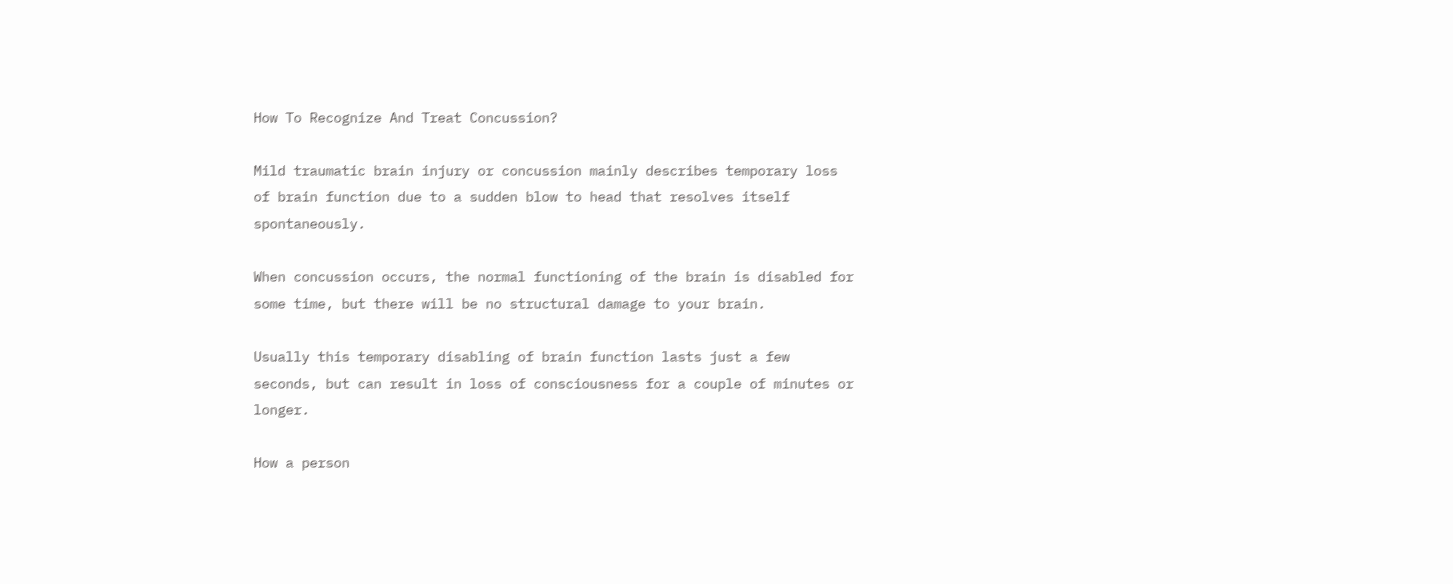How To Recognize And Treat Concussion?

Mild traumatic brain injury or concussion mainly describes temporary loss of brain function due to a sudden blow to head that resolves itself spontaneously.

When concussion occurs, the normal functioning of the brain is disabled for some time, but there will be no structural damage to your brain.

Usually this temporary disabling of brain function lasts just a few seconds, but can result in loss of consciousness for a couple of minutes or longer.

How a person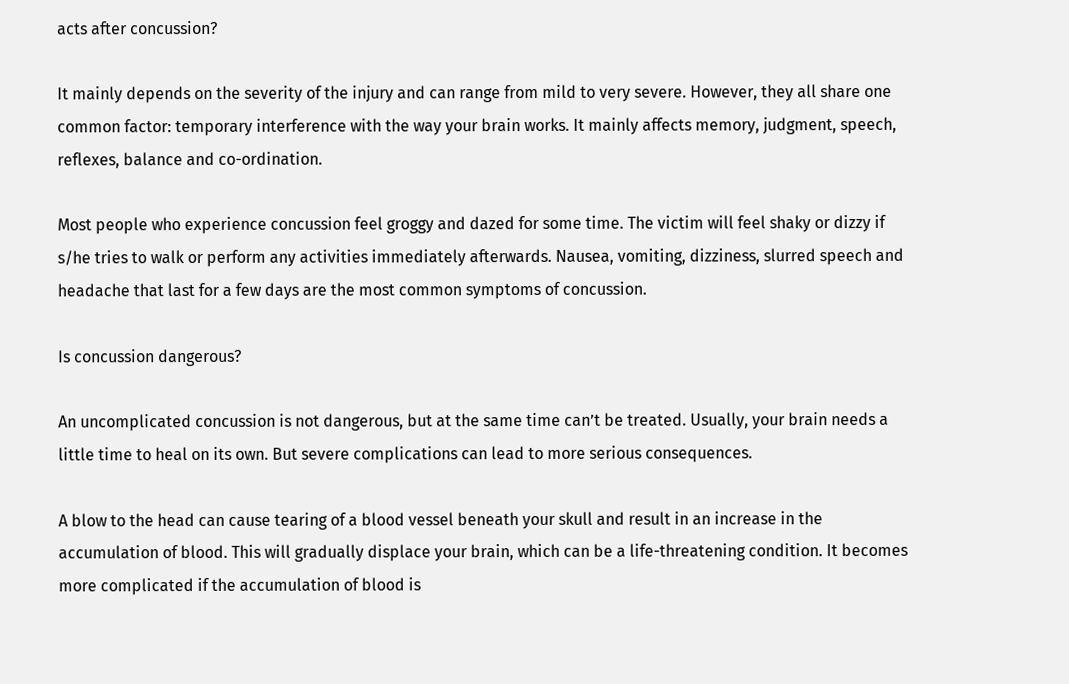acts after concussion?

It mainly depends on the severity of the injury and can range from mild to very severe. However, they all share one common factor: temporary interference with the way your brain works. It mainly affects memory, judgment, speech, reflexes, balance and co-ordination.

Most people who experience concussion feel groggy and dazed for some time. The victim will feel shaky or dizzy if s/he tries to walk or perform any activities immediately afterwards. Nausea, vomiting, dizziness, slurred speech and headache that last for a few days are the most common symptoms of concussion.

Is concussion dangerous?

An uncomplicated concussion is not dangerous, but at the same time can’t be treated. Usually, your brain needs a little time to heal on its own. But severe complications can lead to more serious consequences.

A blow to the head can cause tearing of a blood vessel beneath your skull and result in an increase in the accumulation of blood. This will gradually displace your brain, which can be a life-threatening condition. It becomes more complicated if the accumulation of blood is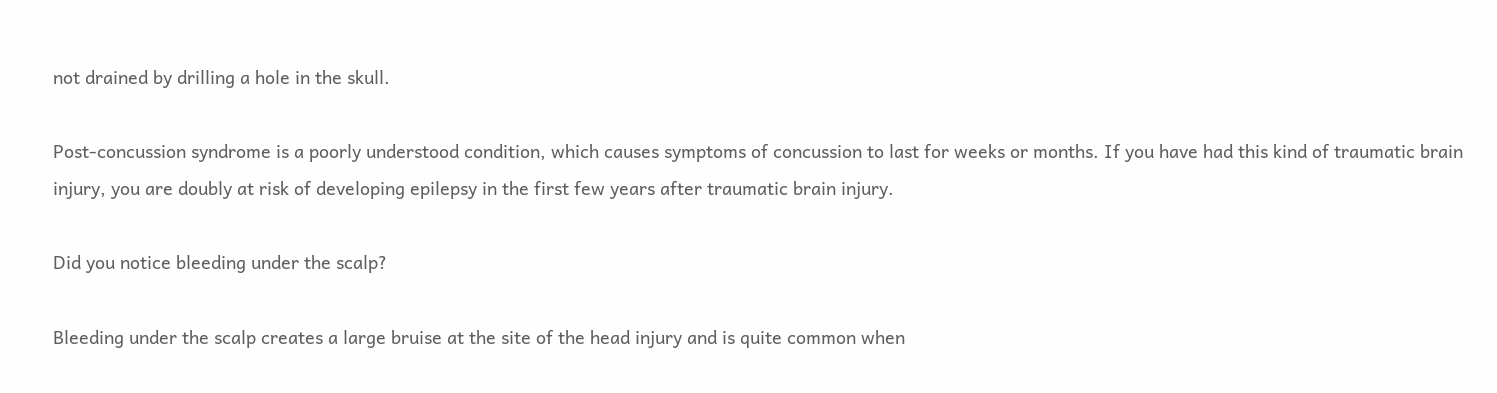not drained by drilling a hole in the skull.

Post-concussion syndrome is a poorly understood condition, which causes symptoms of concussion to last for weeks or months. If you have had this kind of traumatic brain injury, you are doubly at risk of developing epilepsy in the first few years after traumatic brain injury.

Did you notice bleeding under the scalp?

Bleeding under the scalp creates a large bruise at the site of the head injury and is quite common when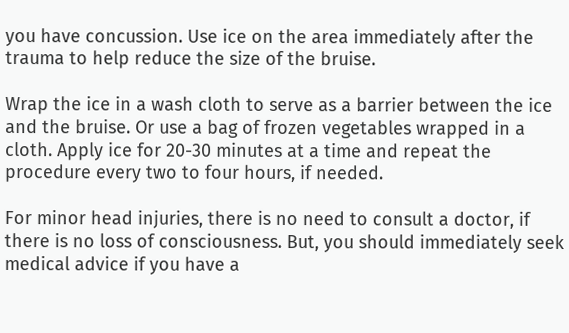you have concussion. Use ice on the area immediately after the trauma to help reduce the size of the bruise.

Wrap the ice in a wash cloth to serve as a barrier between the ice and the bruise. Or use a bag of frozen vegetables wrapped in a cloth. Apply ice for 20-30 minutes at a time and repeat the procedure every two to four hours, if needed.

For minor head injuries, there is no need to consult a doctor, if there is no loss of consciousness. But, you should immediately seek medical advice if you have a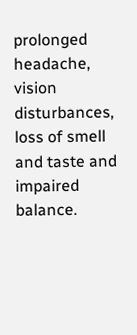prolonged headache, vision disturbances, loss of smell and taste and impaired balance.